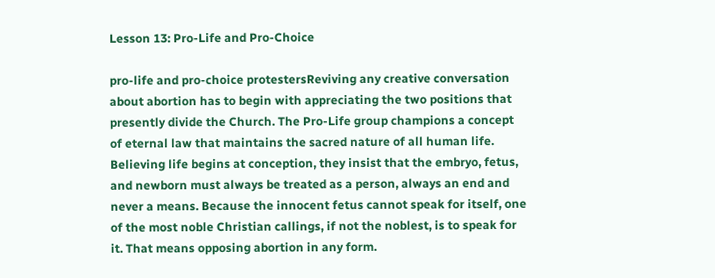Lesson 13: Pro-Life and Pro-Choice

pro-life and pro-choice protestersReviving any creative conversation about abortion has to begin with appreciating the two positions that presently divide the Church. The Pro-Life group champions a concept of eternal law that maintains the sacred nature of all human life. Believing life begins at conception, they insist that the embryo, fetus, and newborn must always be treated as a person, always an end and never a means. Because the innocent fetus cannot speak for itself, one of the most noble Christian callings, if not the noblest, is to speak for it. That means opposing abortion in any form.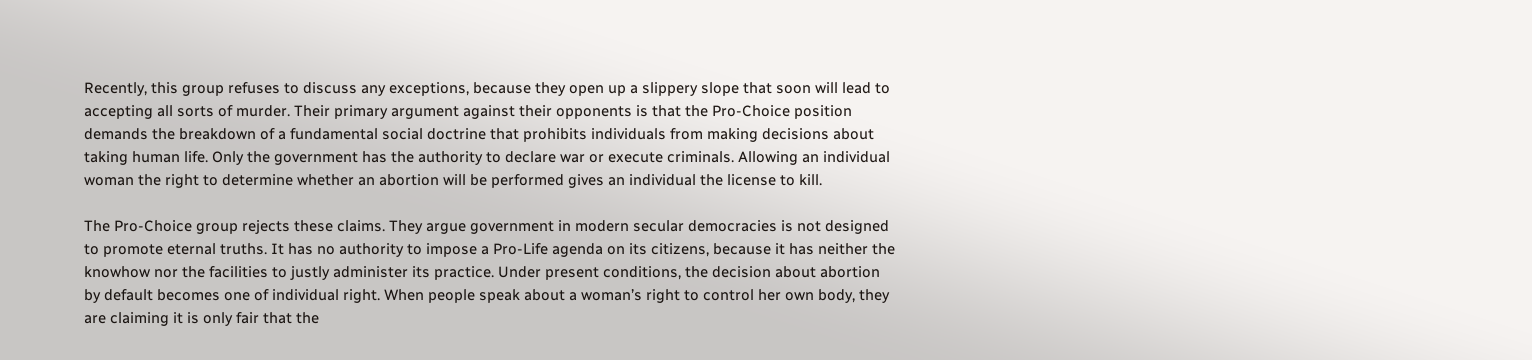Recently, this group refuses to discuss any exceptions, because they open up a slippery slope that soon will lead to accepting all sorts of murder. Their primary argument against their opponents is that the Pro-Choice position demands the breakdown of a fundamental social doctrine that prohibits individuals from making decisions about taking human life. Only the government has the authority to declare war or execute criminals. Allowing an individual woman the right to determine whether an abortion will be performed gives an individual the license to kill.

The Pro-Choice group rejects these claims. They argue government in modern secular democracies is not designed to promote eternal truths. It has no authority to impose a Pro-Life agenda on its citizens, because it has neither the knowhow nor the facilities to justly administer its practice. Under present conditions, the decision about abortion by default becomes one of individual right. When people speak about a woman’s right to control her own body, they are claiming it is only fair that the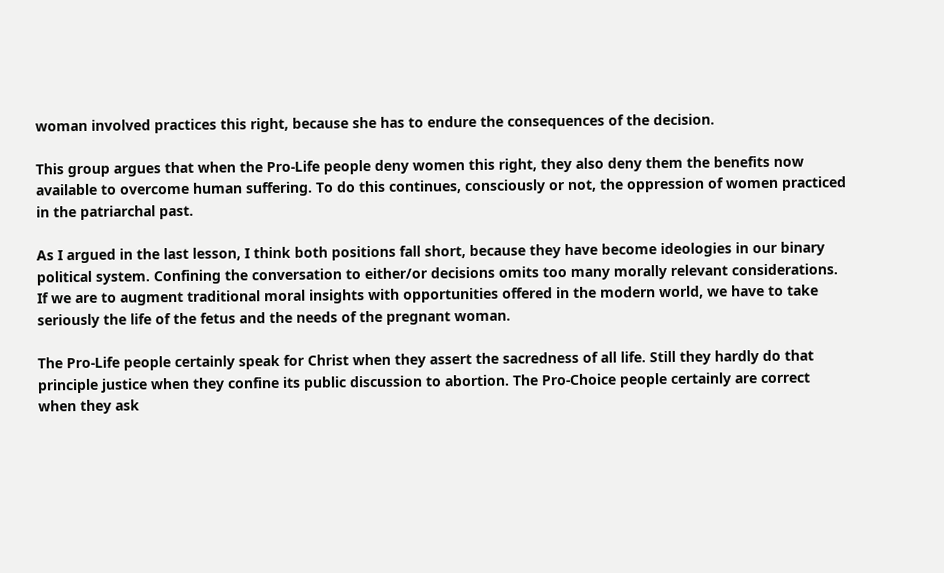woman involved practices this right, because she has to endure the consequences of the decision.

This group argues that when the Pro-Life people deny women this right, they also deny them the benefits now available to overcome human suffering. To do this continues, consciously or not, the oppression of women practiced in the patriarchal past.

As I argued in the last lesson, I think both positions fall short, because they have become ideologies in our binary political system. Confining the conversation to either/or decisions omits too many morally relevant considerations. If we are to augment traditional moral insights with opportunities offered in the modern world, we have to take seriously the life of the fetus and the needs of the pregnant woman.

The Pro-Life people certainly speak for Christ when they assert the sacredness of all life. Still they hardly do that principle justice when they confine its public discussion to abortion. The Pro-Choice people certainly are correct when they ask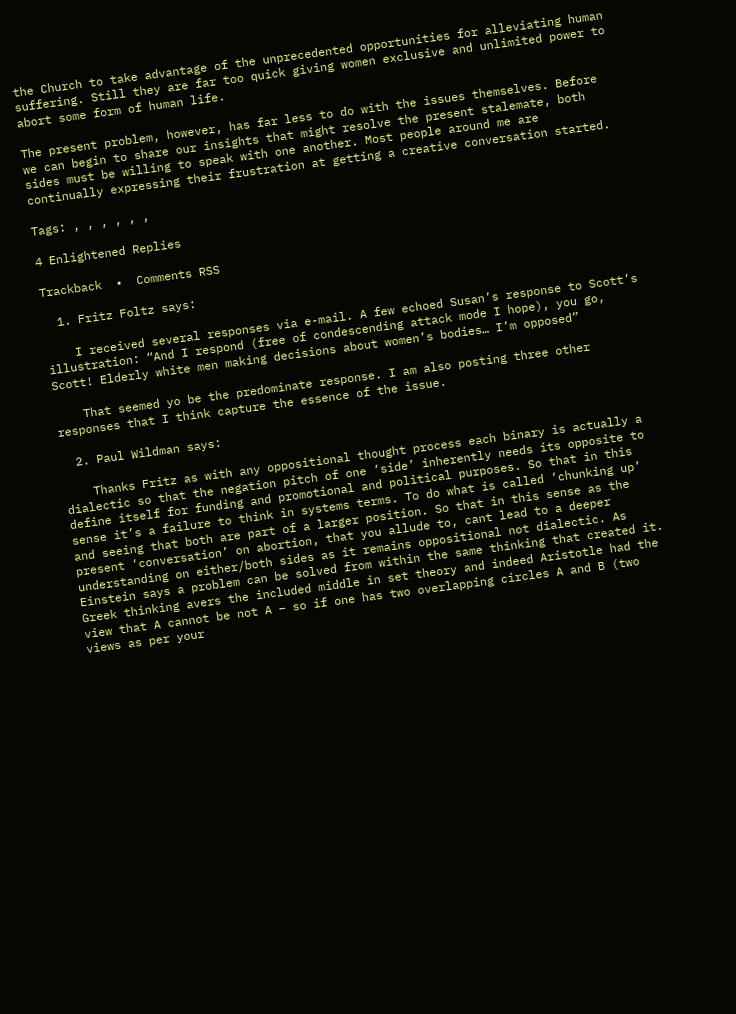the Church to take advantage of the unprecedented opportunities for alleviating human suffering. Still they are far too quick giving women exclusive and unlimited power to abort some form of human life.

The present problem, however, has far less to do with the issues themselves. Before we can begin to share our insights that might resolve the present stalemate, both sides must be willing to speak with one another. Most people around me are continually expressing their frustration at getting a creative conversation started.

Tags: , , , , , ,

4 Enlightened Replies

Trackback  •  Comments RSS

  1. Fritz Foltz says:

    I received several responses via e-mail. A few echoed Susan’s response to Scott’s illustration: “And I respond (free of condescending attack mode I hope), you go, Scott! Elderly white men making decisions about women’s bodies… I’m opposed”

    That seemed yo be the predominate response. I am also posting three other responses that I think capture the essence of the issue.

  2. Paul Wildman says:

    Thanks Fritz as with any oppositional thought process each binary is actually a dialectic so that the negation pitch of one ‘side’ inherently needs its opposite to define itself for funding and promotional and political purposes. So that in this sense it’s a failure to think in systems terms. To do what is called ‘chunking up’ and seeing that both are part of a larger position. So that in this sense as the present ‘conversation’ on abortion, that you allude to, cant lead to a deeper understanding on either/both sides as it remains oppositional not dialectic. As Einstein says a problem can be solved from within the same thinking that created it. Greek thinking avers the included middle in set theory and indeed Aristotle had the view that A cannot be not A – so if one has two overlapping circles A and B (two views as per your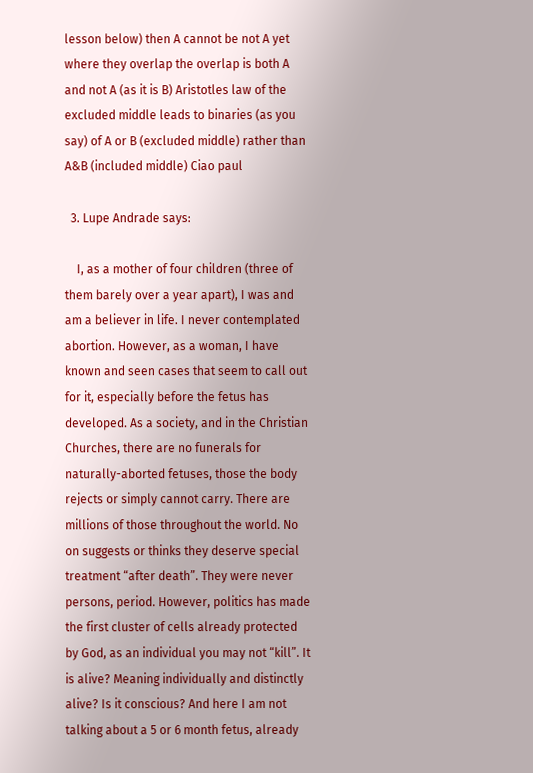lesson below) then A cannot be not A yet where they overlap the overlap is both A and not A (as it is B) Aristotles law of the excluded middle leads to binaries (as you say) of A or B (excluded middle) rather than A&B (included middle) Ciao paul

  3. Lupe Andrade says:

    I, as a mother of four children (three of them barely over a year apart), I was and am a believer in life. I never contemplated abortion. However, as a woman, I have known and seen cases that seem to call out for it, especially before the fetus has developed. As a society, and in the Christian Churches, there are no funerals for naturally-aborted fetuses, those the body rejects or simply cannot carry. There are millions of those throughout the world. No on suggests or thinks they deserve special treatment “after death”. They were never persons, period. However, politics has made the first cluster of cells already protected by God, as an individual you may not “kill”. It is alive? Meaning individually and distinctly alive? Is it conscious? And here I am not talking about a 5 or 6 month fetus, already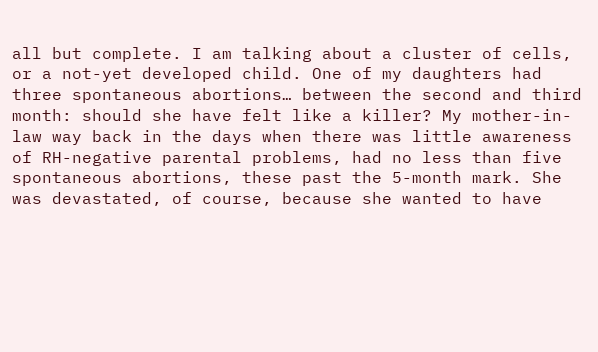all but complete. I am talking about a cluster of cells, or a not-yet developed child. One of my daughters had three spontaneous abortions… between the second and third month: should she have felt like a killer? My mother-in-law way back in the days when there was little awareness of RH-negative parental problems, had no less than five spontaneous abortions, these past the 5-month mark. She was devastated, of course, because she wanted to have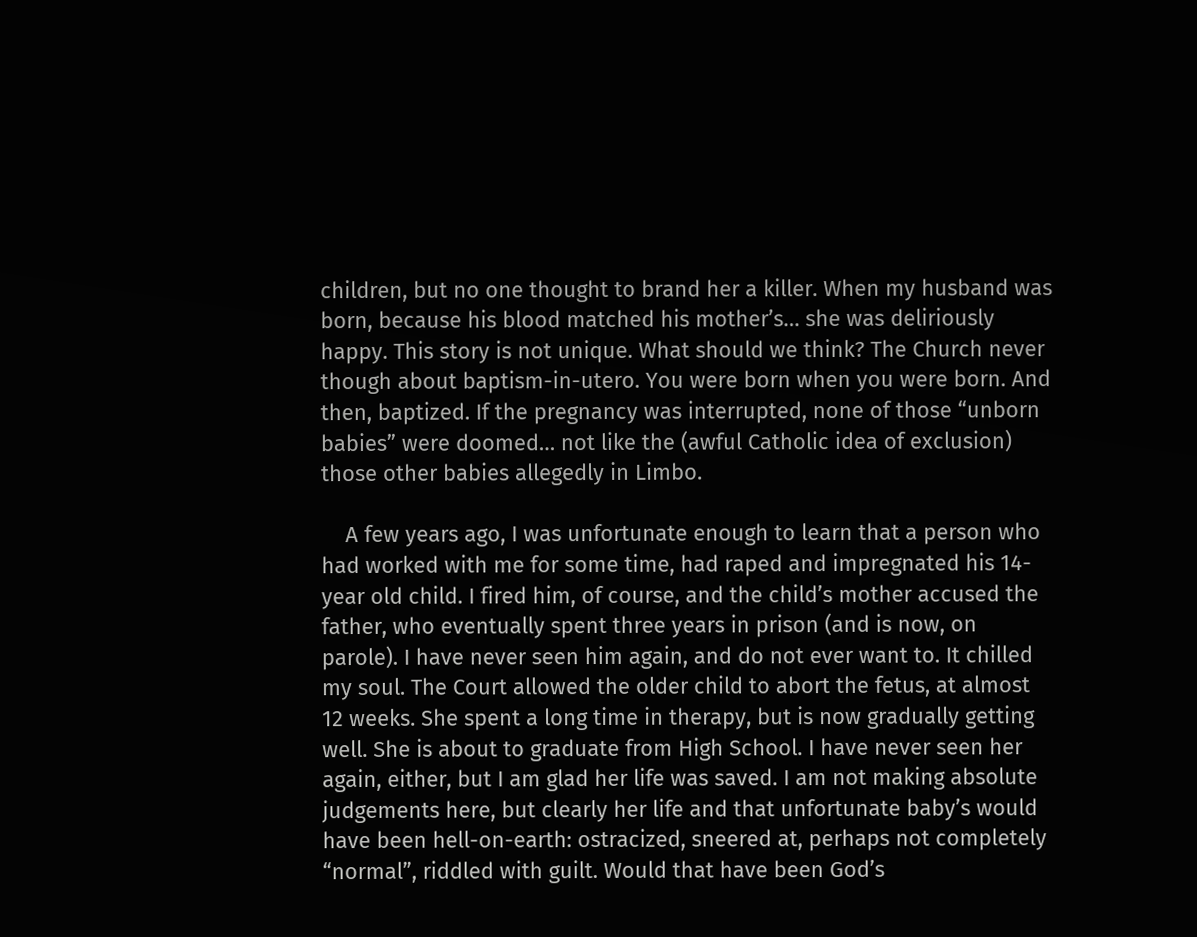children, but no one thought to brand her a killer. When my husband was born, because his blood matched his mother’s… she was deliriously happy. This story is not unique. What should we think? The Church never though about baptism-in-utero. You were born when you were born. And then, baptized. If the pregnancy was interrupted, none of those “unborn babies” were doomed… not like the (awful Catholic idea of exclusion) those other babies allegedly in Limbo.

    A few years ago, I was unfortunate enough to learn that a person who had worked with me for some time, had raped and impregnated his 14-year old child. I fired him, of course, and the child’s mother accused the father, who eventually spent three years in prison (and is now, on parole). I have never seen him again, and do not ever want to. It chilled my soul. The Court allowed the older child to abort the fetus, at almost 12 weeks. She spent a long time in therapy, but is now gradually getting well. She is about to graduate from High School. I have never seen her again, either, but I am glad her life was saved. I am not making absolute judgements here, but clearly her life and that unfortunate baby’s would have been hell-on-earth: ostracized, sneered at, perhaps not completely “normal”, riddled with guilt. Would that have been God’s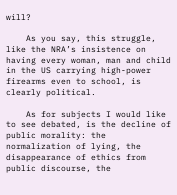will?

    As you say, this struggle, like the NRA’s insistence on having every woman, man and child in the US carrying high-power firearms even to school, is clearly political.

    As for subjects I would like to see debated, is the decline of public morality: the normalization of lying, the disappearance of ethics from public discourse, the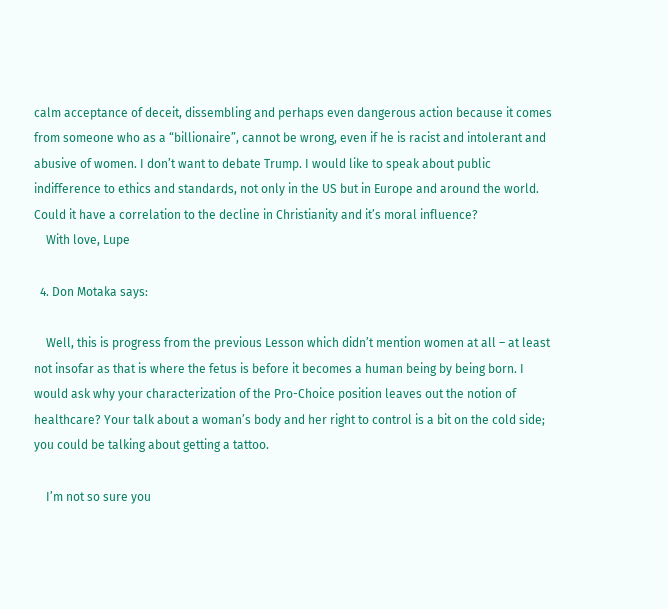calm acceptance of deceit, dissembling and perhaps even dangerous action because it comes from someone who as a “billionaire”, cannot be wrong, even if he is racist and intolerant and abusive of women. I don’t want to debate Trump. I would like to speak about public indifference to ethics and standards, not only in the US but in Europe and around the world. Could it have a correlation to the decline in Christianity and it’s moral influence?
    With love, Lupe

  4. Don Motaka says:

    Well, this is progress from the previous Lesson which didn’t mention women at all – at least not insofar as that is where the fetus is before it becomes a human being by being born. I would ask why your characterization of the Pro-Choice position leaves out the notion of healthcare? Your talk about a woman’s body and her right to control is a bit on the cold side; you could be talking about getting a tattoo.

    I’m not so sure you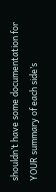shouldn’t have some documentation for YOUR summary of each side’s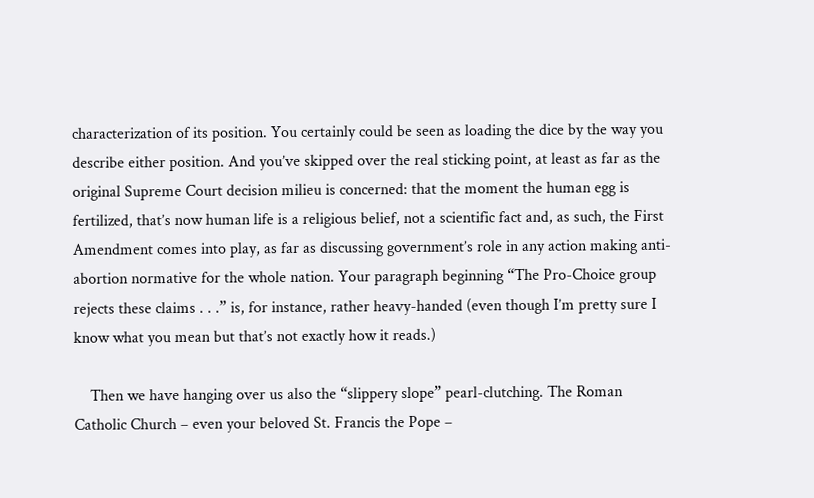characterization of its position. You certainly could be seen as loading the dice by the way you describe either position. And you’ve skipped over the real sticking point, at least as far as the original Supreme Court decision milieu is concerned: that the moment the human egg is fertilized, that’s now human life is a religious belief, not a scientific fact and, as such, the First Amendment comes into play, as far as discussing government’s role in any action making anti-abortion normative for the whole nation. Your paragraph beginning “The Pro-Choice group rejects these claims . . .” is, for instance, rather heavy-handed (even though I’m pretty sure I know what you mean but that’s not exactly how it reads.)

    Then we have hanging over us also the “slippery slope” pearl-clutching. The Roman Catholic Church – even your beloved St. Francis the Pope –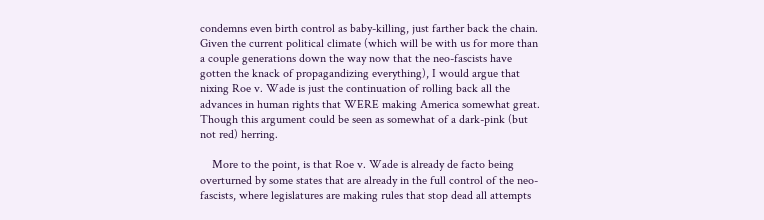condemns even birth control as baby-killing, just farther back the chain. Given the current political climate (which will be with us for more than a couple generations down the way now that the neo-fascists have gotten the knack of propagandizing everything), I would argue that nixing Roe v. Wade is just the continuation of rolling back all the advances in human rights that WERE making America somewhat great. Though this argument could be seen as somewhat of a dark-pink (but not red) herring.

    More to the point, is that Roe v. Wade is already de facto being overturned by some states that are already in the full control of the neo-fascists, where legislatures are making rules that stop dead all attempts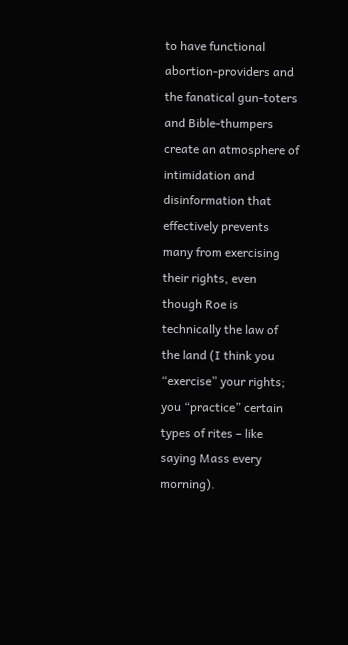to have functional abortion-providers and the fanatical gun-toters and Bible-thumpers create an atmosphere of intimidation and disinformation that effectively prevents many from exercising their rights, even though Roe is technically the law of the land (I think you “exercise” your rights; you “practice” certain types of rites – like saying Mass every morning).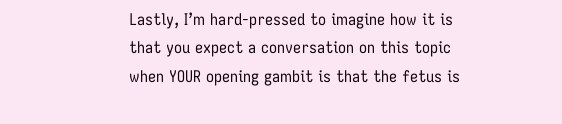Lastly, I’m hard-pressed to imagine how it is that you expect a conversation on this topic when YOUR opening gambit is that the fetus is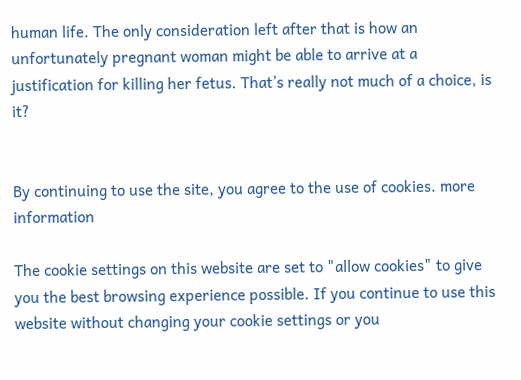human life. The only consideration left after that is how an unfortunately pregnant woman might be able to arrive at a justification for killing her fetus. That’s really not much of a choice, is it?


By continuing to use the site, you agree to the use of cookies. more information

The cookie settings on this website are set to "allow cookies" to give you the best browsing experience possible. If you continue to use this website without changing your cookie settings or you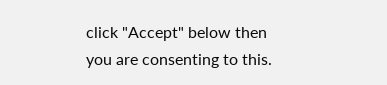click "Accept" below then you are consenting to this.